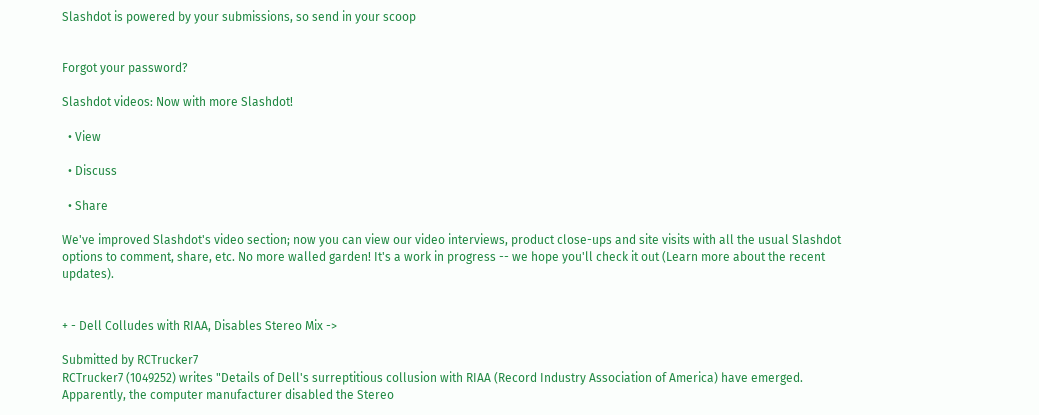Slashdot is powered by your submissions, so send in your scoop


Forgot your password?

Slashdot videos: Now with more Slashdot!

  • View

  • Discuss

  • Share

We've improved Slashdot's video section; now you can view our video interviews, product close-ups and site visits with all the usual Slashdot options to comment, share, etc. No more walled garden! It's a work in progress -- we hope you'll check it out (Learn more about the recent updates).


+ - Dell Colludes with RIAA, Disables Stereo Mix ->

Submitted by RCTrucker7
RCTrucker7 (1049252) writes "Details of Dell's surreptitious collusion with RIAA (Record Industry Association of America) have emerged. Apparently, the computer manufacturer disabled the Stereo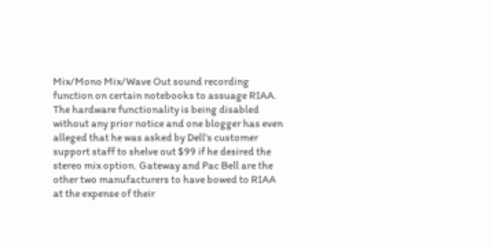Mix/Mono Mix/Wave Out sound recording function on certain notebooks to assuage RIAA. The hardware functionality is being disabled without any prior notice and one blogger has even alleged that he was asked by Dell's customer support staff to shelve out $99 if he desired the stereo mix option. Gateway and Pac Bell are the other two manufacturers to have bowed to RIAA at the expense of their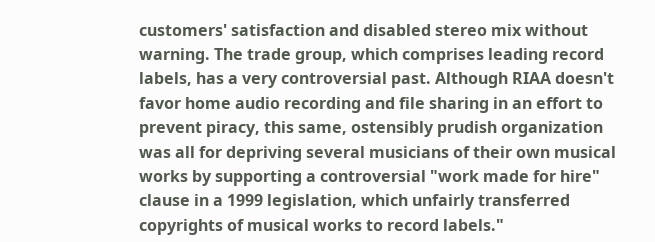customers' satisfaction and disabled stereo mix without warning. The trade group, which comprises leading record labels, has a very controversial past. Although RIAA doesn't favor home audio recording and file sharing in an effort to prevent piracy, this same, ostensibly prudish organization was all for depriving several musicians of their own musical works by supporting a controversial "work made for hire" clause in a 1999 legislation, which unfairly transferred copyrights of musical works to record labels."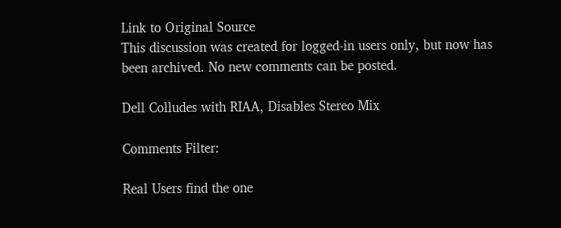Link to Original Source
This discussion was created for logged-in users only, but now has been archived. No new comments can be posted.

Dell Colludes with RIAA, Disables Stereo Mix

Comments Filter:

Real Users find the one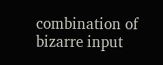combination of bizarre input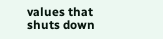values that shuts down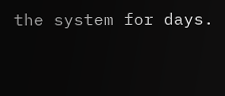the system for days.